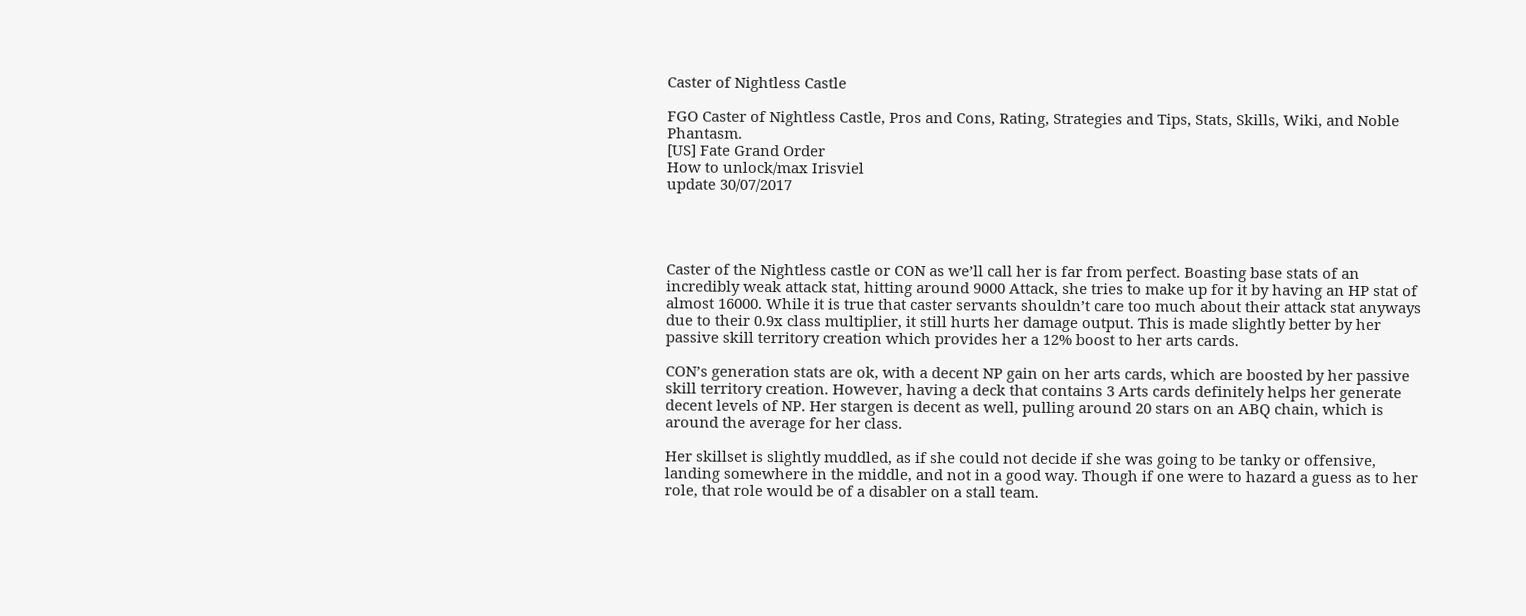Caster of Nightless Castle

FGO Caster of Nightless Castle, Pros and Cons, Rating, Strategies and Tips, Stats, Skills, Wiki, and Noble Phantasm.
[US] Fate Grand Order
How to unlock/max Irisviel
update 30/07/2017




Caster of the Nightless castle or CON as we’ll call her is far from perfect. Boasting base stats of an incredibly weak attack stat, hitting around 9000 Attack, she tries to make up for it by having an HP stat of almost 16000. While it is true that caster servants shouldn’t care too much about their attack stat anyways due to their 0.9x class multiplier, it still hurts her damage output. This is made slightly better by her passive skill territory creation which provides her a 12% boost to her arts cards.

CON’s generation stats are ok, with a decent NP gain on her arts cards, which are boosted by her passive skill territory creation. However, having a deck that contains 3 Arts cards definitely helps her generate decent levels of NP. Her stargen is decent as well, pulling around 20 stars on an ABQ chain, which is around the average for her class.

Her skillset is slightly muddled, as if she could not decide if she was going to be tanky or offensive, landing somewhere in the middle, and not in a good way. Though if one were to hazard a guess as to her role, that role would be of a disabler on a stall team.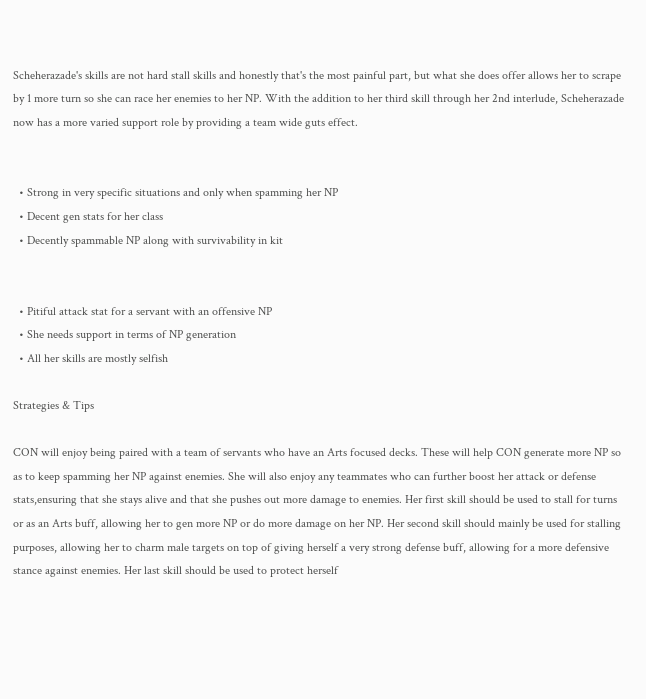Scheherazade's skills are not hard stall skills and honestly that's the most painful part, but what she does offer allows her to scrape by 1 more turn so she can race her enemies to her NP. With the addition to her third skill through her 2nd interlude, Scheherazade now has a more varied support role by providing a team wide guts effect.


  • Strong in very specific situations and only when spamming her NP
  • Decent gen stats for her class
  • Decently spammable NP along with survivability in kit


  • Pitiful attack stat for a servant with an offensive NP
  • She needs support in terms of NP generation
  • All her skills are mostly selfish

Strategies & Tips

CON will enjoy being paired with a team of servants who have an Arts focused decks. These will help CON generate more NP so as to keep spamming her NP against enemies. She will also enjoy any teammates who can further boost her attack or defense stats,ensuring that she stays alive and that she pushes out more damage to enemies. Her first skill should be used to stall for turns or as an Arts buff, allowing her to gen more NP or do more damage on her NP. Her second skill should mainly be used for stalling purposes, allowing her to charm male targets on top of giving herself a very strong defense buff, allowing for a more defensive stance against enemies. Her last skill should be used to protect herself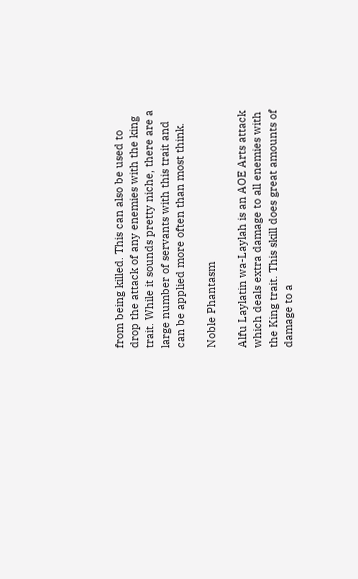from being killed. This can also be used to drop the attack of any enemies with the king trait. While it sounds pretty niche, there are a large number of servants with this trait and can be applied more often than most think.

Noble Phantasm

Alfu Laylatin wa-Laylah is an AOE Arts attack which deals extra damage to all enemies with the King trait. This skill does great amounts of damage to a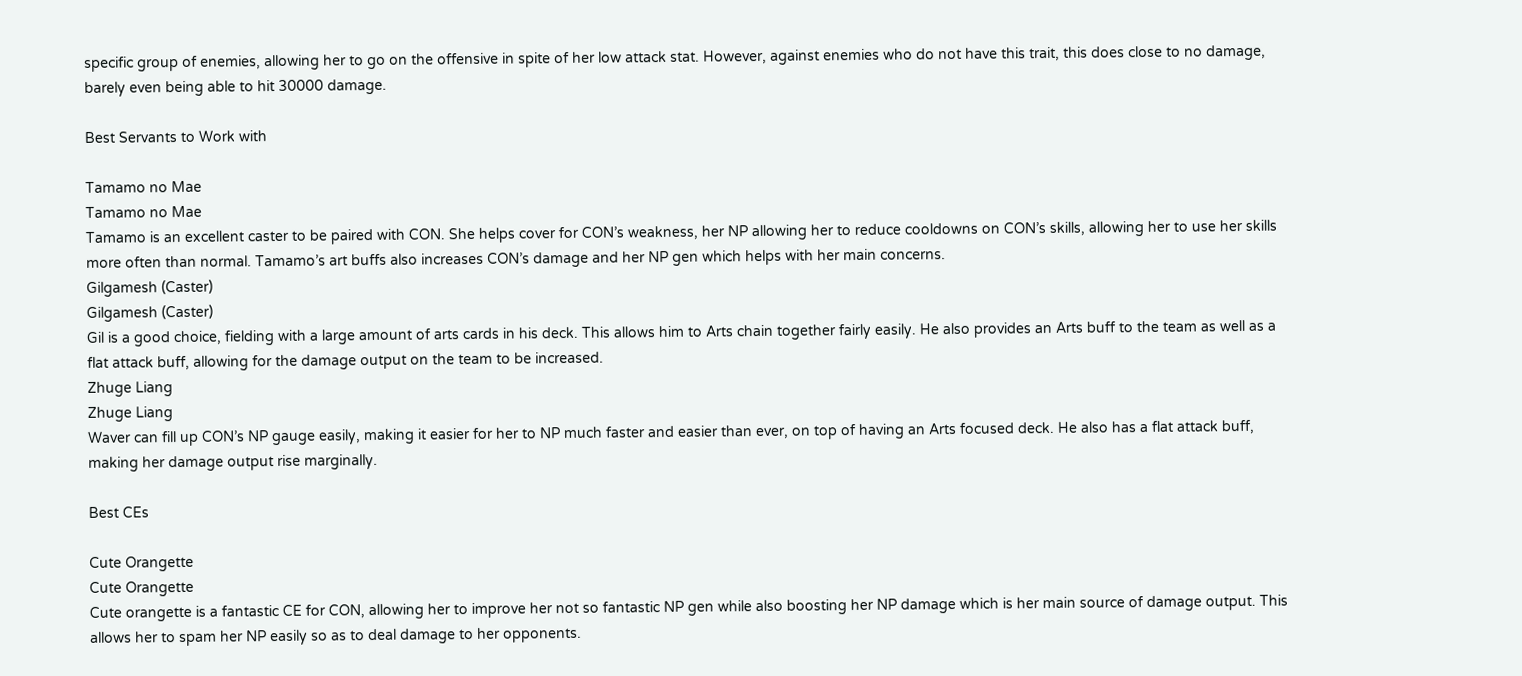specific group of enemies, allowing her to go on the offensive in spite of her low attack stat. However, against enemies who do not have this trait, this does close to no damage, barely even being able to hit 30000 damage.

Best Servants to Work with

Tamamo no Mae
Tamamo no Mae
Tamamo is an excellent caster to be paired with CON. She helps cover for CON’s weakness, her NP allowing her to reduce cooldowns on CON’s skills, allowing her to use her skills more often than normal. Tamamo’s art buffs also increases CON’s damage and her NP gen which helps with her main concerns.
Gilgamesh (Caster)
Gilgamesh (Caster)
Gil is a good choice, fielding with a large amount of arts cards in his deck. This allows him to Arts chain together fairly easily. He also provides an Arts buff to the team as well as a flat attack buff, allowing for the damage output on the team to be increased.
Zhuge Liang
Zhuge Liang
Waver can fill up CON’s NP gauge easily, making it easier for her to NP much faster and easier than ever, on top of having an Arts focused deck. He also has a flat attack buff, making her damage output rise marginally.

Best CEs

Cute Orangette
Cute Orangette
Cute orangette is a fantastic CE for CON, allowing her to improve her not so fantastic NP gen while also boosting her NP damage which is her main source of damage output. This allows her to spam her NP easily so as to deal damage to her opponents.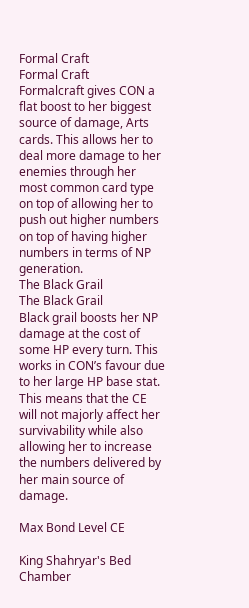Formal Craft
Formal Craft
Formalcraft gives CON a flat boost to her biggest source of damage, Arts cards. This allows her to deal more damage to her enemies through her most common card type on top of allowing her to push out higher numbers on top of having higher numbers in terms of NP generation.
The Black Grail
The Black Grail
Black grail boosts her NP damage at the cost of some HP every turn. This works in CON’s favour due to her large HP base stat. This means that the CE will not majorly affect her survivability while also allowing her to increase the numbers delivered by her main source of damage.

Max Bond Level CE

King Shahryar's Bed Chamber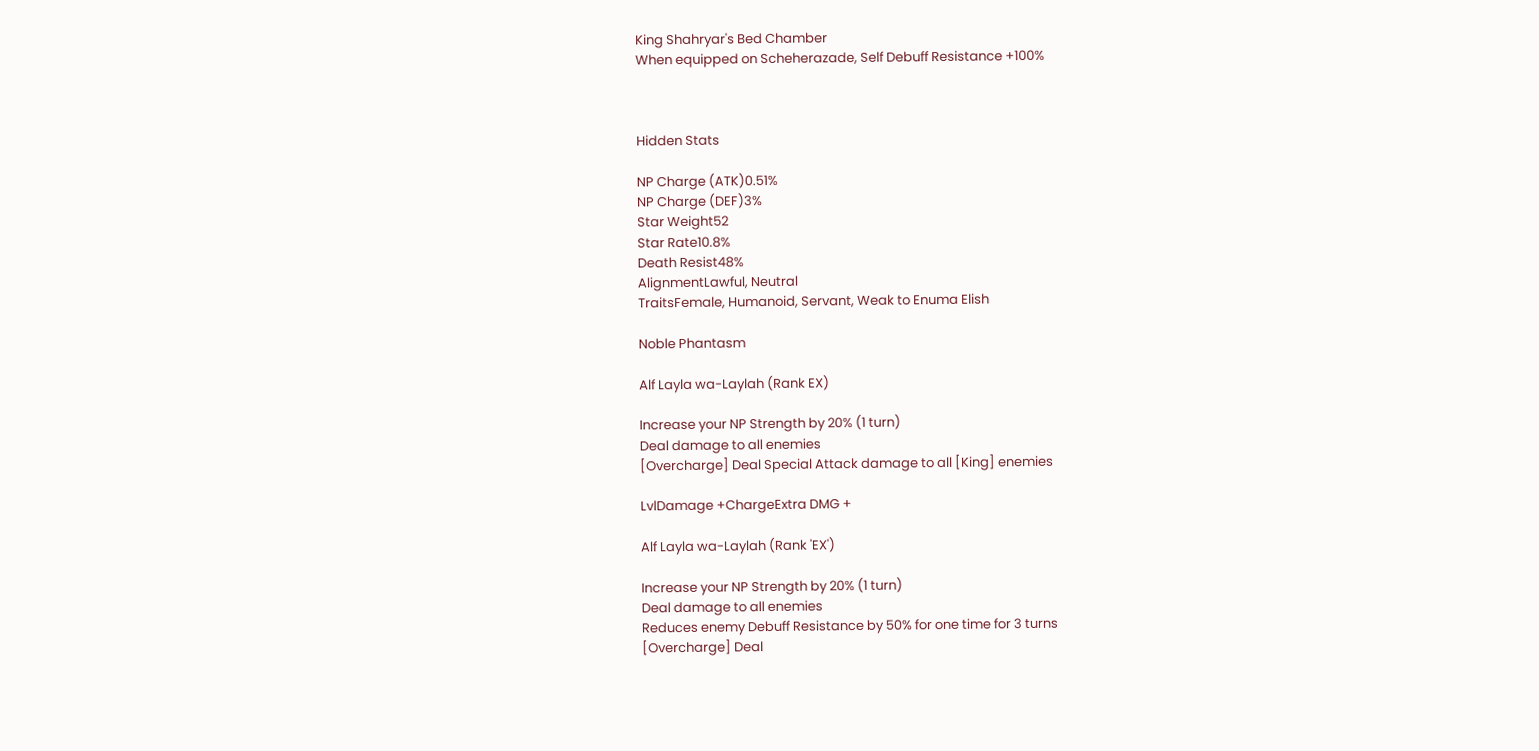King Shahryar's Bed Chamber
When equipped on Scheherazade, Self Debuff Resistance +100%



Hidden Stats

NP Charge (ATK)0.51%
NP Charge (DEF)3%
Star Weight52
Star Rate10.8%
Death Resist48%
AlignmentLawful, Neutral
TraitsFemale, Humanoid, Servant, Weak to Enuma Elish

Noble Phantasm

Alf Layla wa-Laylah (Rank EX)

Increase your NP Strength by 20% (1 turn)
Deal damage to all enemies
[Overcharge] Deal Special Attack damage to all [King] enemies

LvlDamage +ChargeExtra DMG +

Alf Layla wa-Laylah (Rank 'EX')

Increase your NP Strength by 20% (1 turn)
Deal damage to all enemies
Reduces enemy Debuff Resistance by 50% for one time for 3 turns
[Overcharge] Deal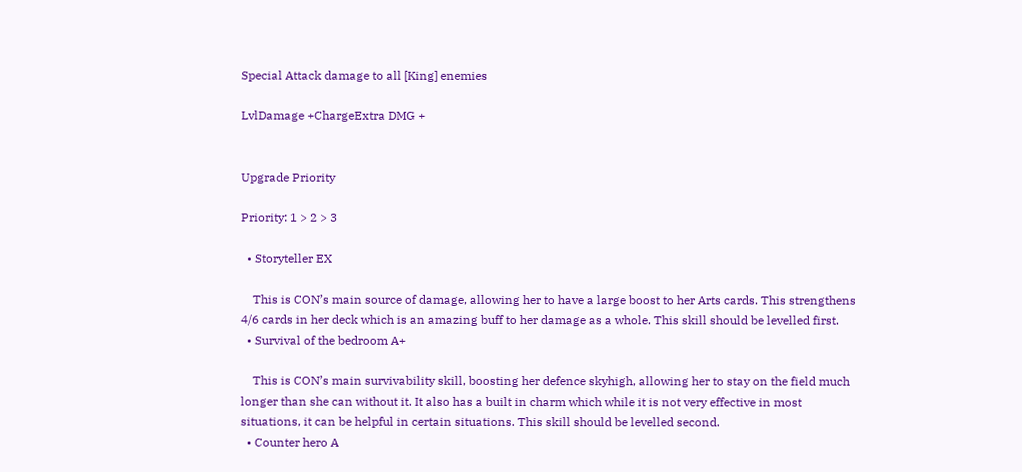Special Attack damage to all [King] enemies

LvlDamage +ChargeExtra DMG +


Upgrade Priority

Priority: 1 > 2 > 3

  • Storyteller EX

    This is CON’s main source of damage, allowing her to have a large boost to her Arts cards. This strengthens 4/6 cards in her deck which is an amazing buff to her damage as a whole. This skill should be levelled first.
  • Survival of the bedroom A+

    This is CON’s main survivability skill, boosting her defence skyhigh, allowing her to stay on the field much longer than she can without it. It also has a built in charm which while it is not very effective in most situations, it can be helpful in certain situations. This skill should be levelled second.
  • Counter hero A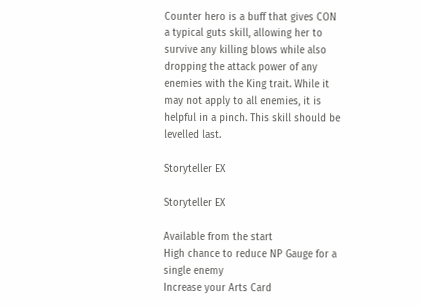Counter hero is a buff that gives CON a typical guts skill, allowing her to survive any killing blows while also dropping the attack power of any enemies with the King trait. While it may not apply to all enemies, it is helpful in a pinch. This skill should be levelled last.

Storyteller EX

Storyteller EX

Available from the start
High chance to reduce NP Gauge for a single enemy
Increase your Arts Card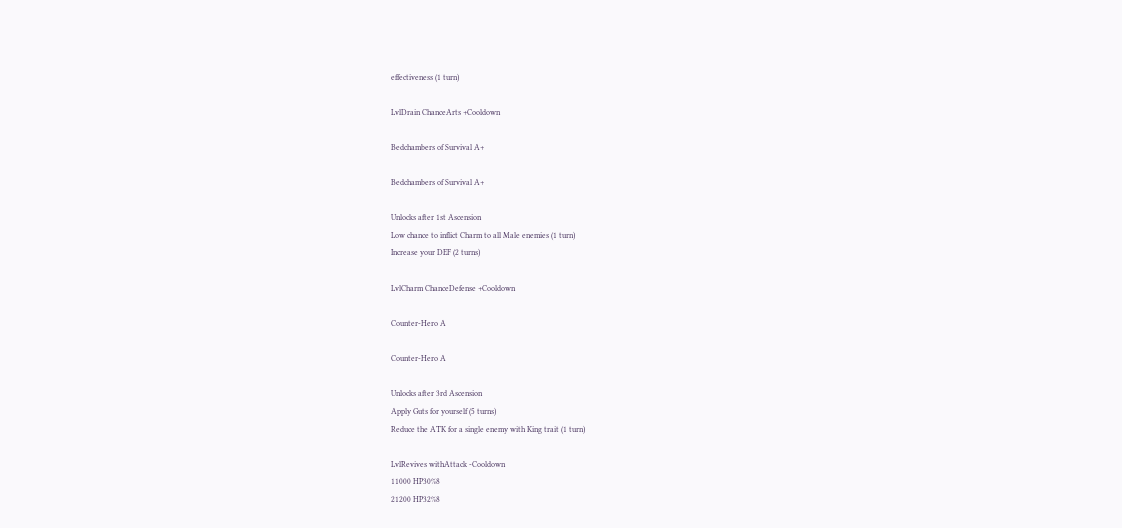effectiveness (1 turn)

LvlDrain ChanceArts +Cooldown

Bedchambers of Survival A+

Bedchambers of Survival A+

Unlocks after 1st Ascension
Low chance to inflict Charm to all Male enemies (1 turn)
Increase your DEF (2 turns)

LvlCharm ChanceDefense +Cooldown

Counter-Hero A

Counter-Hero A

Unlocks after 3rd Ascension
Apply Guts for yourself (5 turns)
Reduce the ATK for a single enemy with King trait (1 turn)

LvlRevives withAttack -Cooldown
11000 HP30%8
21200 HP32%8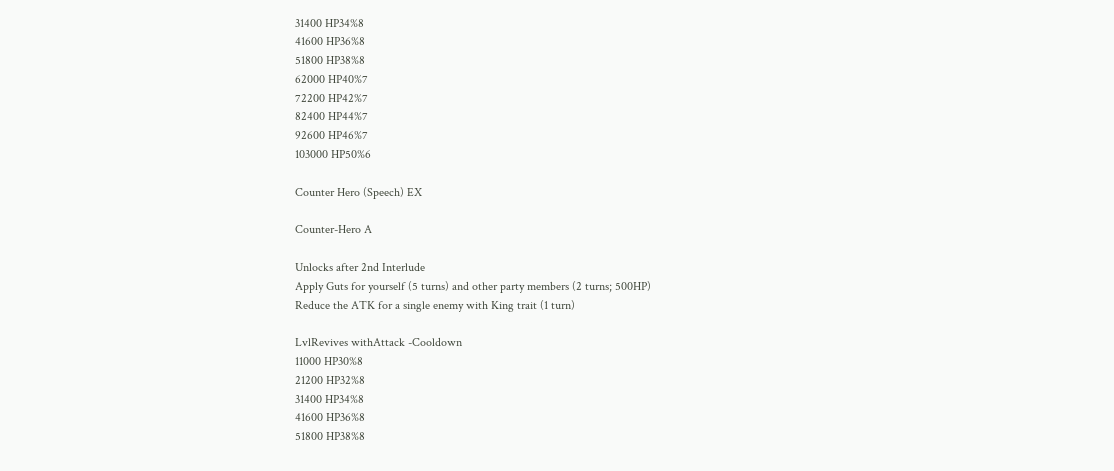31400 HP34%8
41600 HP36%8
51800 HP38%8
62000 HP40%7
72200 HP42%7
82400 HP44%7
92600 HP46%7
103000 HP50%6

Counter Hero (Speech) EX

Counter-Hero A

Unlocks after 2nd Interlude
Apply Guts for yourself (5 turns) and other party members (2 turns; 500HP)
Reduce the ATK for a single enemy with King trait (1 turn)

LvlRevives withAttack -Cooldown
11000 HP30%8
21200 HP32%8
31400 HP34%8
41600 HP36%8
51800 HP38%8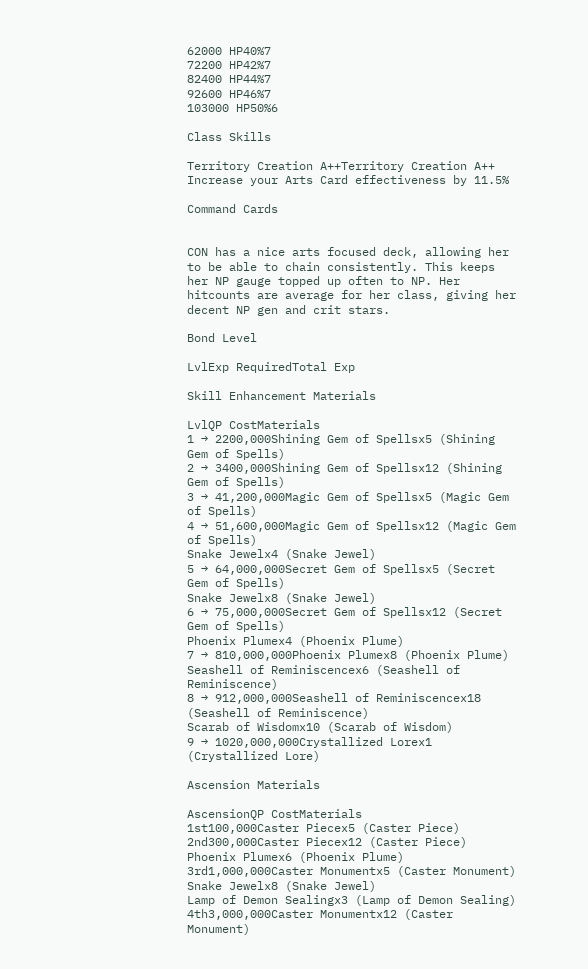62000 HP40%7
72200 HP42%7
82400 HP44%7
92600 HP46%7
103000 HP50%6

Class Skills

Territory Creation A++Territory Creation A++
Increase your Arts Card effectiveness by 11.5%

Command Cards


CON has a nice arts focused deck, allowing her to be able to chain consistently. This keeps her NP gauge topped up often to NP. Her hitcounts are average for her class, giving her decent NP gen and crit stars.

Bond Level

LvlExp RequiredTotal Exp

Skill Enhancement Materials

LvlQP CostMaterials
1 → 2200,000Shining Gem of Spellsx5 (Shining Gem of Spells)
2 → 3400,000Shining Gem of Spellsx12 (Shining Gem of Spells)
3 → 41,200,000Magic Gem of Spellsx5 (Magic Gem of Spells)
4 → 51,600,000Magic Gem of Spellsx12 (Magic Gem of Spells)
Snake Jewelx4 (Snake Jewel)
5 → 64,000,000Secret Gem of Spellsx5 (Secret Gem of Spells)
Snake Jewelx8 (Snake Jewel)
6 → 75,000,000Secret Gem of Spellsx12 (Secret Gem of Spells)
Phoenix Plumex4 (Phoenix Plume)
7 → 810,000,000Phoenix Plumex8 (Phoenix Plume)
Seashell of Reminiscencex6 (Seashell of Reminiscence)
8 → 912,000,000Seashell of Reminiscencex18 (Seashell of Reminiscence)
Scarab of Wisdomx10 (Scarab of Wisdom)
9 → 1020,000,000Crystallized Lorex1 (Crystallized Lore)

Ascension Materials

AscensionQP CostMaterials
1st100,000Caster Piecex5 (Caster Piece)
2nd300,000Caster Piecex12 (Caster Piece)
Phoenix Plumex6 (Phoenix Plume)
3rd1,000,000Caster Monumentx5 (Caster Monument)
Snake Jewelx8 (Snake Jewel)
Lamp of Demon Sealingx3 (Lamp of Demon Sealing)
4th3,000,000Caster Monumentx12 (Caster Monument)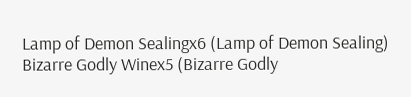Lamp of Demon Sealingx6 (Lamp of Demon Sealing)
Bizarre Godly Winex5 (Bizarre Godly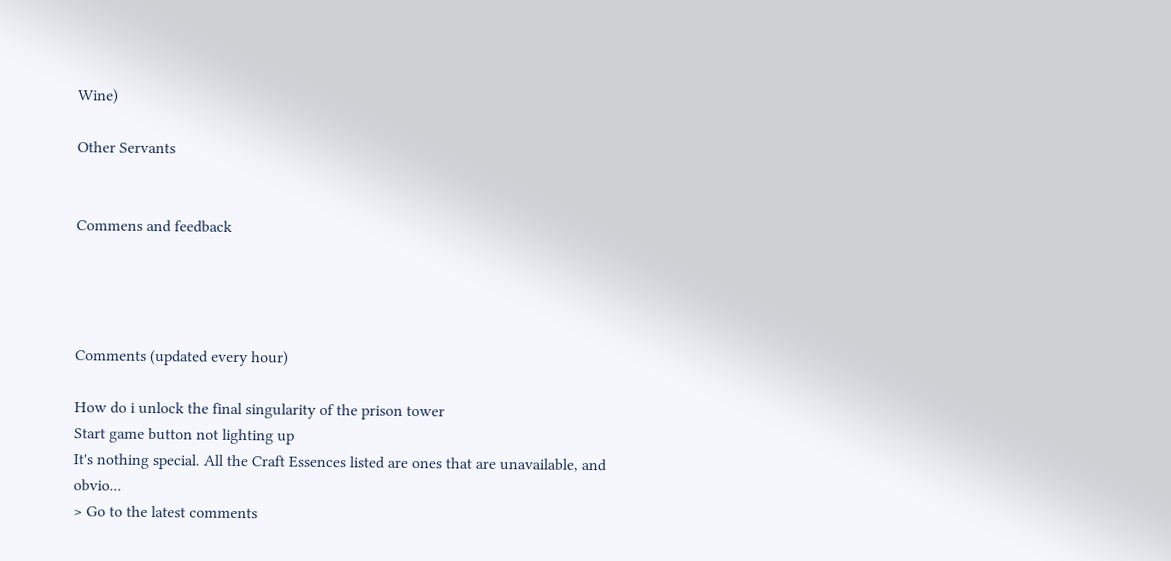Wine)

Other Servants


Commens and feedback




Comments (updated every hour)

How do i unlock the final singularity of the prison tower
Start game button not lighting up
It's nothing special. All the Craft Essences listed are ones that are unavailable, and obvio...
> Go to the latest comments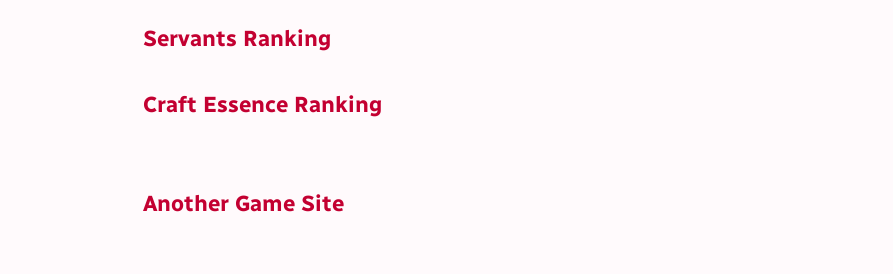Servants Ranking

Craft Essence Ranking


Another Game Site